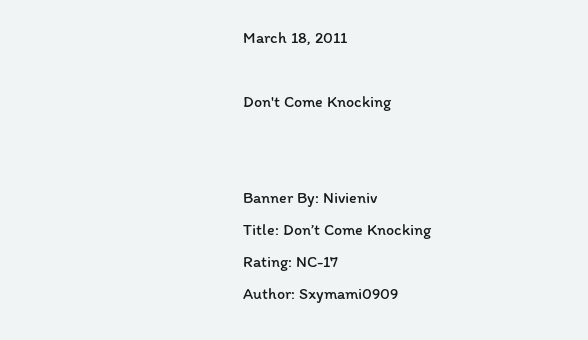March 18, 2011

Don't Come Knocking


Banner By: Nivieniv
Title: Don’t Come Knocking
Rating: NC-17
Author: Sxymami0909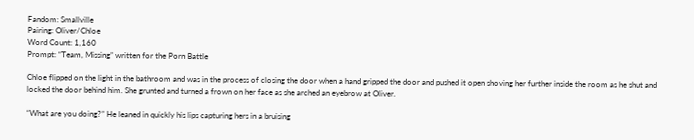Fandom: Smallville
Pairing: Oliver/Chloe
Word Count: 1,160
Prompt: “Team, Missing” written for the Porn Battle

Chloe flipped on the light in the bathroom and was in the process of closing the door when a hand gripped the door and pushed it open shoving her further inside the room as he shut and locked the door behind him. She grunted and turned a frown on her face as she arched an eyebrow at Oliver.

“What are you doing?” He leaned in quickly his lips capturing hers in a bruising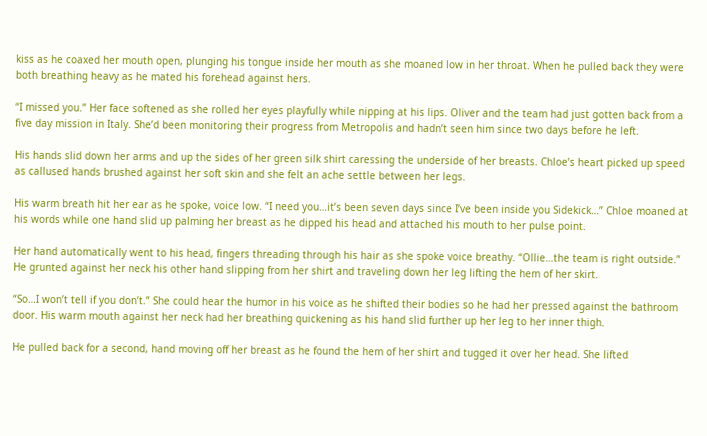kiss as he coaxed her mouth open, plunging his tongue inside her mouth as she moaned low in her throat. When he pulled back they were both breathing heavy as he mated his forehead against hers.

“I missed you.” Her face softened as she rolled her eyes playfully while nipping at his lips. Oliver and the team had just gotten back from a five day mission in Italy. She’d been monitoring their progress from Metropolis and hadn’t seen him since two days before he left.

His hands slid down her arms and up the sides of her green silk shirt caressing the underside of her breasts. Chloe’s heart picked up speed as callused hands brushed against her soft skin and she felt an ache settle between her legs.

His warm breath hit her ear as he spoke, voice low. “I need you…it’s been seven days since I’ve been inside you Sidekick…” Chloe moaned at his words while one hand slid up palming her breast as he dipped his head and attached his mouth to her pulse point.

Her hand automatically went to his head, fingers threading through his hair as she spoke voice breathy. “Ollie…the team is right outside.” He grunted against her neck his other hand slipping from her shirt and traveling down her leg lifting the hem of her skirt.

“So…I won’t tell if you don’t.” She could hear the humor in his voice as he shifted their bodies so he had her pressed against the bathroom door. His warm mouth against her neck had her breathing quickening as his hand slid further up her leg to her inner thigh.

He pulled back for a second, hand moving off her breast as he found the hem of her shirt and tugged it over her head. She lifted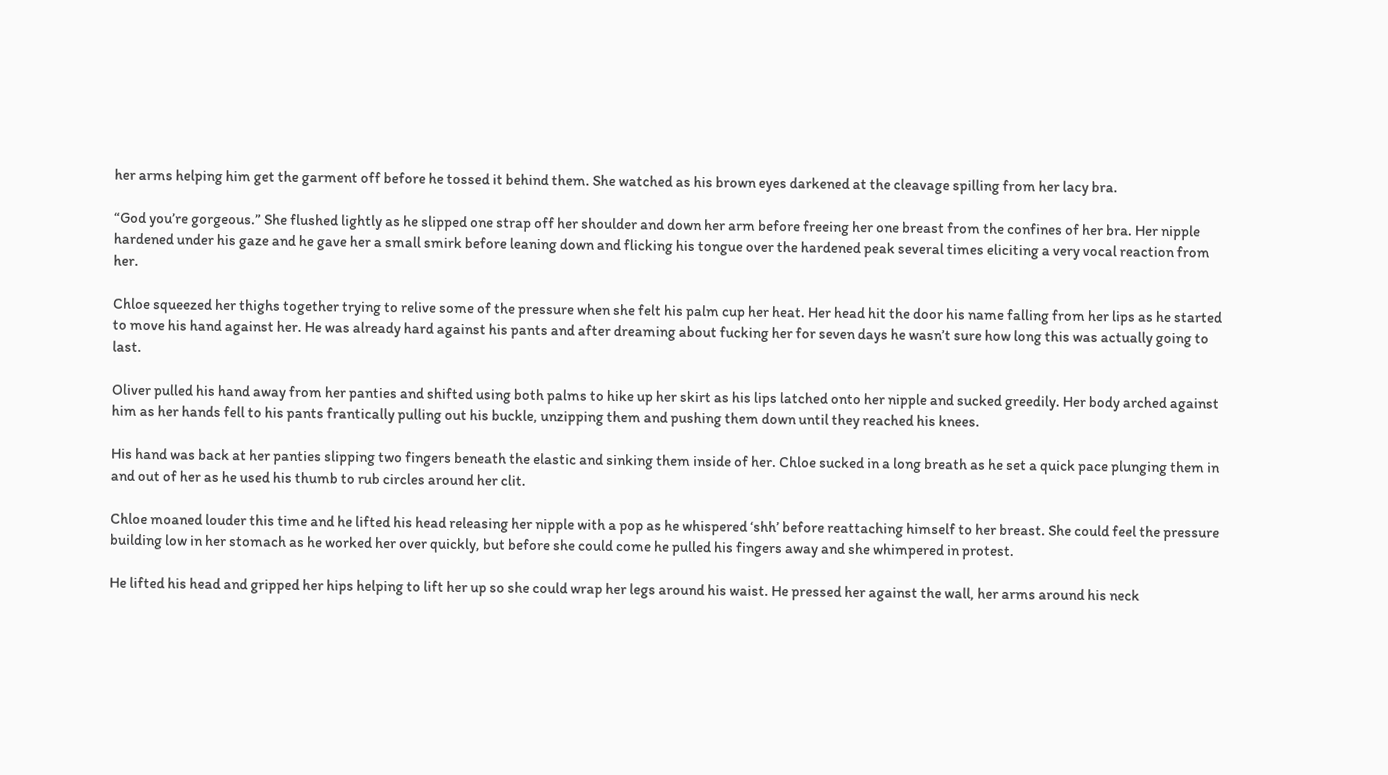her arms helping him get the garment off before he tossed it behind them. She watched as his brown eyes darkened at the cleavage spilling from her lacy bra.

“God you’re gorgeous.” She flushed lightly as he slipped one strap off her shoulder and down her arm before freeing her one breast from the confines of her bra. Her nipple hardened under his gaze and he gave her a small smirk before leaning down and flicking his tongue over the hardened peak several times eliciting a very vocal reaction from her.

Chloe squeezed her thighs together trying to relive some of the pressure when she felt his palm cup her heat. Her head hit the door his name falling from her lips as he started to move his hand against her. He was already hard against his pants and after dreaming about fucking her for seven days he wasn’t sure how long this was actually going to last.

Oliver pulled his hand away from her panties and shifted using both palms to hike up her skirt as his lips latched onto her nipple and sucked greedily. Her body arched against him as her hands fell to his pants frantically pulling out his buckle, unzipping them and pushing them down until they reached his knees.

His hand was back at her panties slipping two fingers beneath the elastic and sinking them inside of her. Chloe sucked in a long breath as he set a quick pace plunging them in and out of her as he used his thumb to rub circles around her clit.

Chloe moaned louder this time and he lifted his head releasing her nipple with a pop as he whispered ‘shh’ before reattaching himself to her breast. She could feel the pressure building low in her stomach as he worked her over quickly, but before she could come he pulled his fingers away and she whimpered in protest.

He lifted his head and gripped her hips helping to lift her up so she could wrap her legs around his waist. He pressed her against the wall, her arms around his neck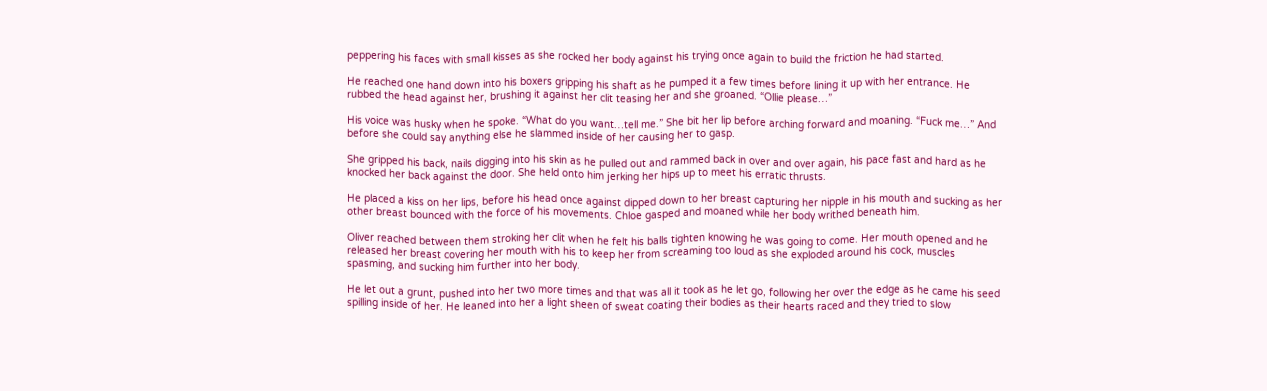peppering his faces with small kisses as she rocked her body against his trying once again to build the friction he had started.

He reached one hand down into his boxers gripping his shaft as he pumped it a few times before lining it up with her entrance. He rubbed the head against her, brushing it against her clit teasing her and she groaned. “Ollie please…”

His voice was husky when he spoke. “What do you want…tell me.” She bit her lip before arching forward and moaning. “Fuck me…” And before she could say anything else he slammed inside of her causing her to gasp.

She gripped his back, nails digging into his skin as he pulled out and rammed back in over and over again, his pace fast and hard as he knocked her back against the door. She held onto him jerking her hips up to meet his erratic thrusts.

He placed a kiss on her lips, before his head once against dipped down to her breast capturing her nipple in his mouth and sucking as her other breast bounced with the force of his movements. Chloe gasped and moaned while her body writhed beneath him.

Oliver reached between them stroking her clit when he felt his balls tighten knowing he was going to come. Her mouth opened and he released her breast covering her mouth with his to keep her from screaming too loud as she exploded around his cock, muscles spasming, and sucking him further into her body.

He let out a grunt, pushed into her two more times and that was all it took as he let go, following her over the edge as he came his seed spilling inside of her. He leaned into her a light sheen of sweat coating their bodies as their hearts raced and they tried to slow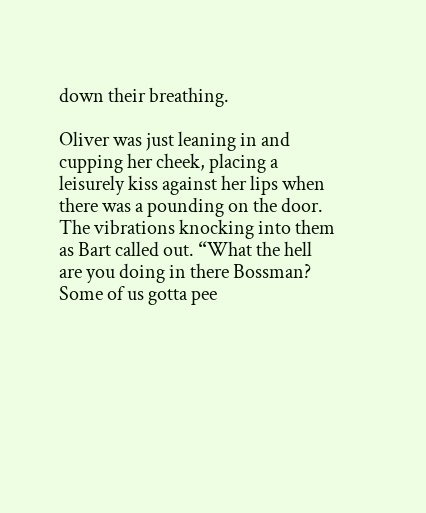down their breathing.

Oliver was just leaning in and cupping her cheek, placing a leisurely kiss against her lips when there was a pounding on the door. The vibrations knocking into them as Bart called out. “What the hell are you doing in there Bossman? Some of us gotta pee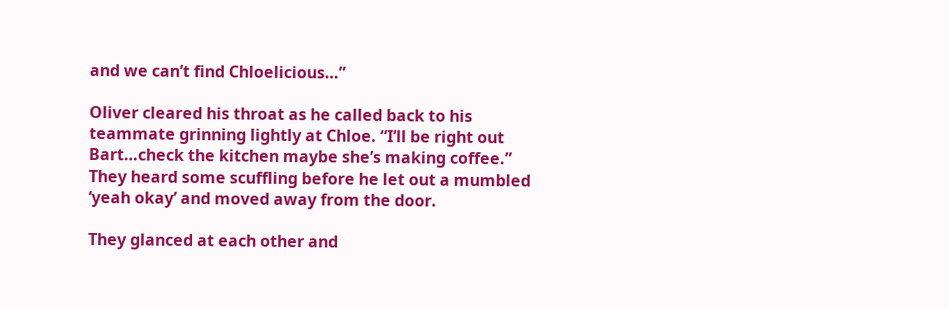and we can’t find Chloelicious…”

Oliver cleared his throat as he called back to his teammate grinning lightly at Chloe. “I’ll be right out Bart…check the kitchen maybe she’s making coffee.” They heard some scuffling before he let out a mumbled ‘yeah okay’ and moved away from the door.

They glanced at each other and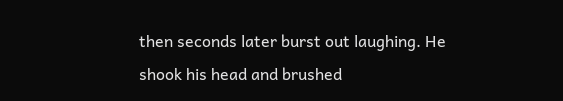then seconds later burst out laughing. He shook his head and brushed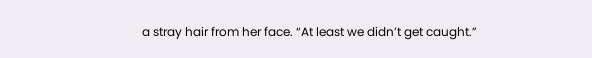a stray hair from her face. “At least we didn’t get caught.”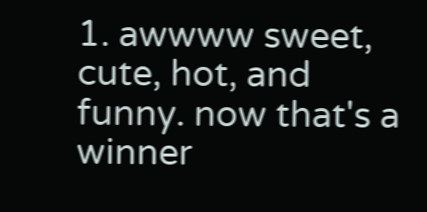1. awwww sweet, cute, hot, and funny. now that's a winner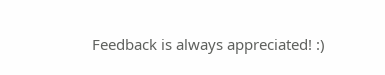Feedback is always appreciated! :)